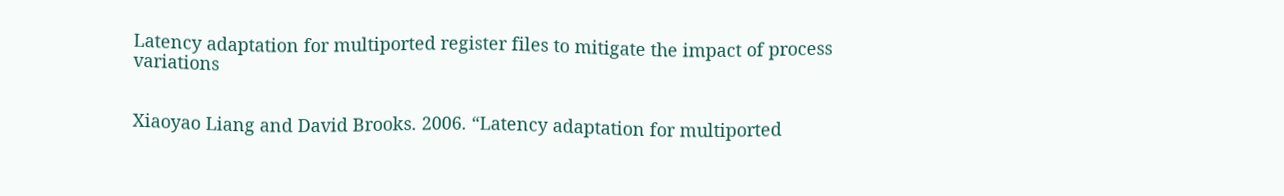Latency adaptation for multiported register files to mitigate the impact of process variations


Xiaoyao Liang and David Brooks. 2006. “Latency adaptation for multiported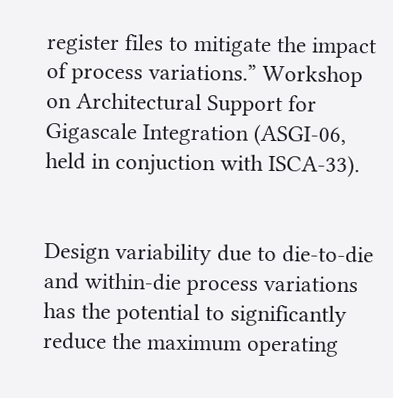register files to mitigate the impact of process variations.” Workshop on Architectural Support for Gigascale Integration (ASGI-06, held in conjuction with ISCA-33).


Design variability due to die-to-die and within-die process variations has the potential to significantly reduce the maximum operating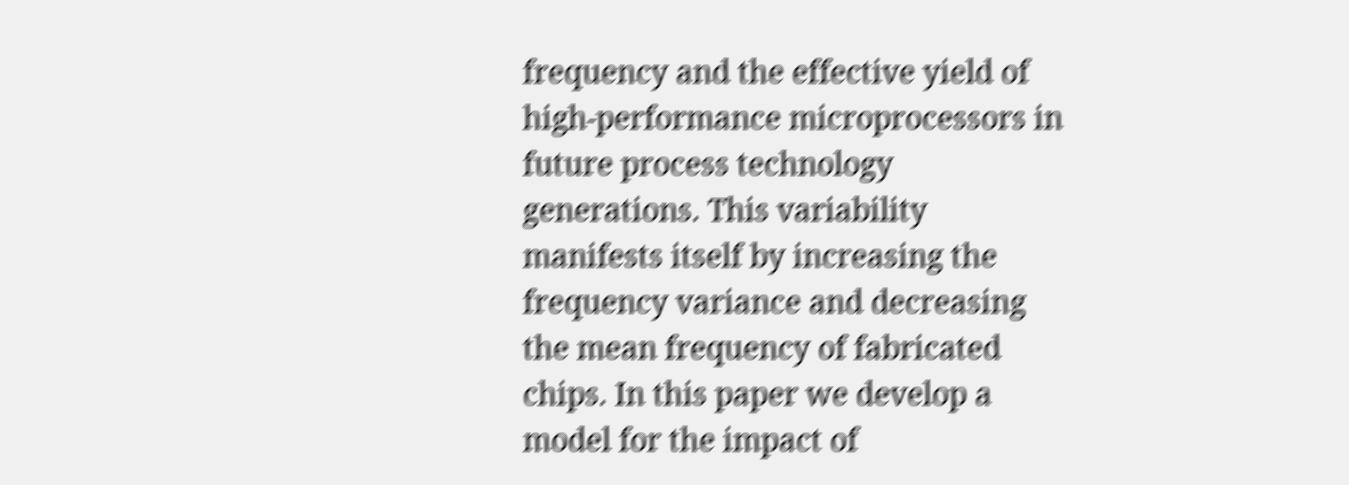frequency and the effective yield of high-performance microprocessors in future process technology generations. This variability manifests itself by increasing the frequency variance and decreasing the mean frequency of fabricated chips. In this paper we develop a model for the impact of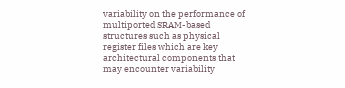variability on the performance of multiported SRAM-based structures such as physical register files which are key architectural components that may encounter variability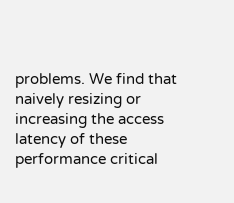problems. We find that naively resizing or increasing the access latency of these performance critical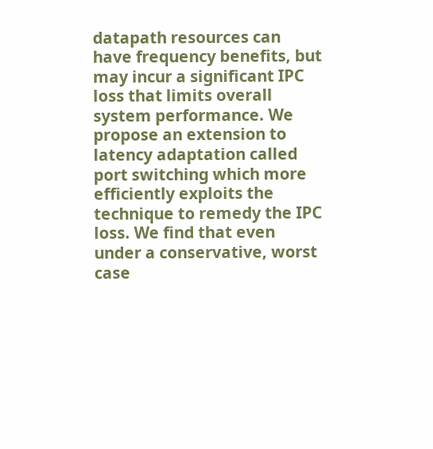datapath resources can have frequency benefits, but may incur a significant IPC loss that limits overall system performance. We propose an extension to latency adaptation called port switching which more efficiently exploits the technique to remedy the IPC loss. We find that even under a conservative, worst case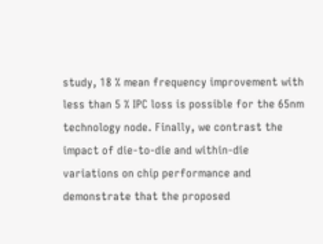study, 18 % mean frequency improvement with less than 5 % IPC loss is possible for the 65nm technology node. Finally, we contrast the impact of die-to-die and within-die variations on chip performance and demonstrate that the proposed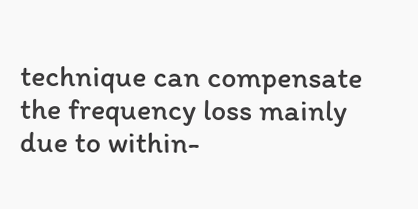technique can compensate the frequency loss mainly due to within-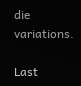die variations.

Last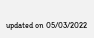updated on 05/03/2022